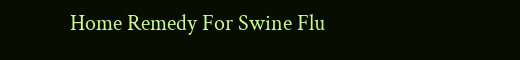Home Remedy For Swine Flu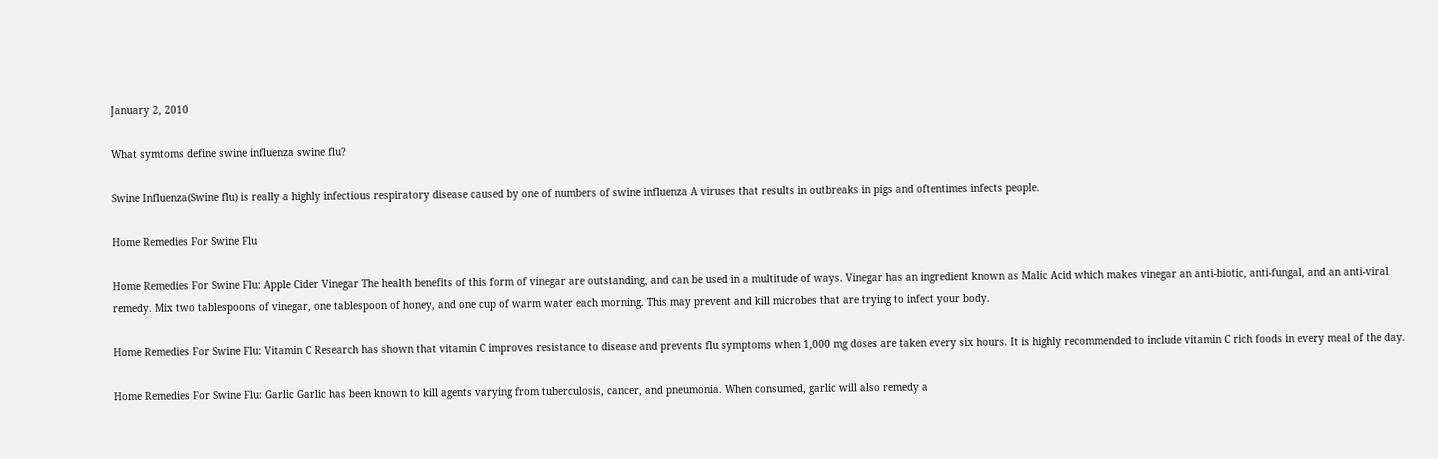January 2, 2010

What symtoms define swine influenza swine flu?

Swine Influenza(Swine flu) is really a highly infectious respiratory disease caused by one of numbers of swine influenza A viruses that results in outbreaks in pigs and oftentimes infects people.

Home Remedies For Swine Flu

Home Remedies For Swine Flu: Apple Cider Vinegar The health benefits of this form of vinegar are outstanding, and can be used in a multitude of ways. Vinegar has an ingredient known as Malic Acid which makes vinegar an anti-biotic, anti-fungal, and an anti-viral remedy. Mix two tablespoons of vinegar, one tablespoon of honey, and one cup of warm water each morning. This may prevent and kill microbes that are trying to infect your body.

Home Remedies For Swine Flu: Vitamin C Research has shown that vitamin C improves resistance to disease and prevents flu symptoms when 1,000 mg doses are taken every six hours. It is highly recommended to include vitamin C rich foods in every meal of the day.

Home Remedies For Swine Flu: Garlic Garlic has been known to kill agents varying from tuberculosis, cancer, and pneumonia. When consumed, garlic will also remedy a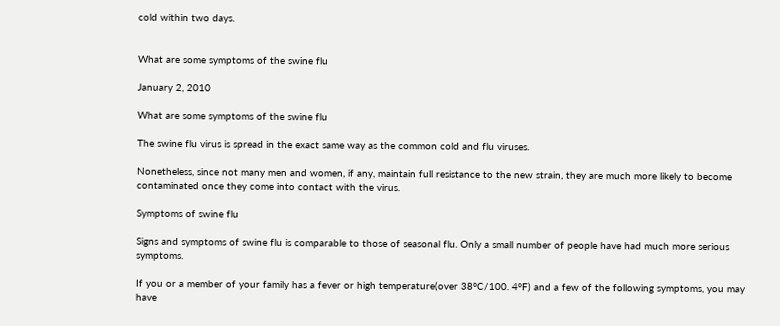cold within two days.


What are some symptoms of the swine flu

January 2, 2010

What are some symptoms of the swine flu

The swine flu virus is spread in the exact same way as the common cold and flu viruses.

Nonetheless, since not many men and women, if any, maintain full resistance to the new strain, they are much more likely to become contaminated once they come into contact with the virus.

Symptoms of swine flu

Signs and symptoms of swine flu is comparable to those of seasonal flu. Only a small number of people have had much more serious symptoms.

If you or a member of your family has a fever or high temperature(over 38°C/100. 4°F) and a few of the following symptoms, you may have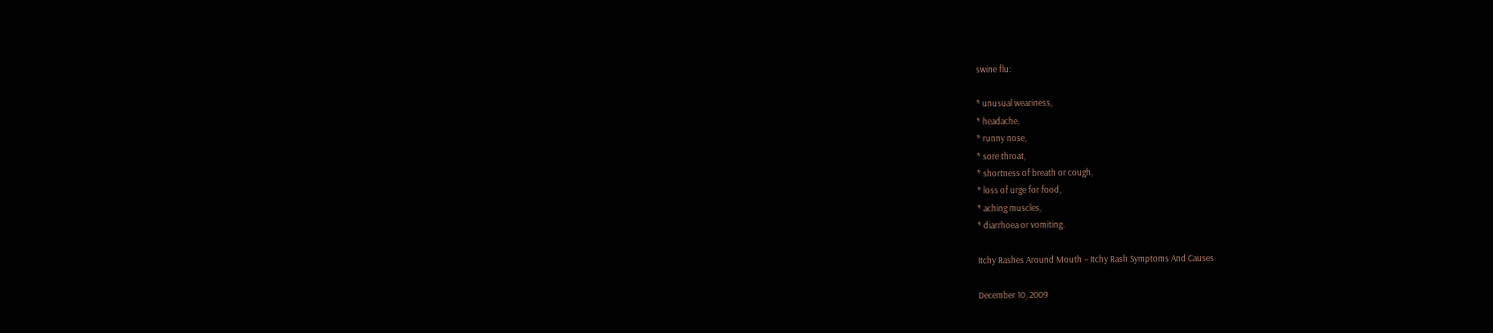swine flu:

* unusual weariness,
* headache,
* runny nose,
* sore throat,
* shortness of breath or cough,
* loss of urge for food,
* aching muscles,
* diarrhoea or vomiting.

Itchy Rashes Around Mouth – Itchy Rash Symptoms And Causes

December 10, 2009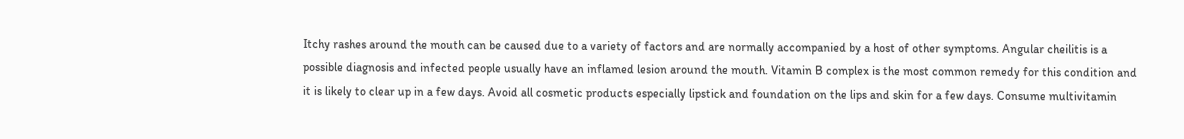Itchy rashes around the mouth can be caused due to a variety of factors and are normally accompanied by a host of other symptoms. Angular cheilitis is a possible diagnosis and infected people usually have an inflamed lesion around the mouth. Vitamin B complex is the most common remedy for this condition and it is likely to clear up in a few days. Avoid all cosmetic products especially lipstick and foundation on the lips and skin for a few days. Consume multivitamin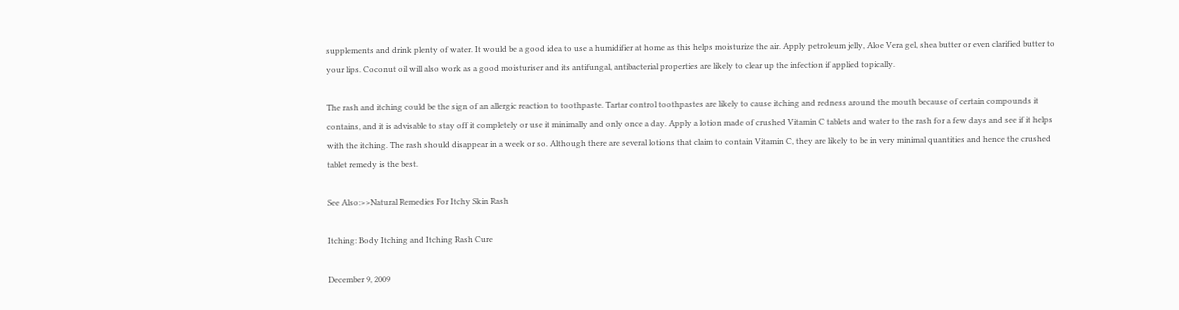supplements and drink plenty of water. It would be a good idea to use a humidifier at home as this helps moisturize the air. Apply petroleum jelly, Aloe Vera gel, shea butter or even clarified butter to your lips. Coconut oil will also work as a good moisturiser and its antifungal, antibacterial properties are likely to clear up the infection if applied topically.

The rash and itching could be the sign of an allergic reaction to toothpaste. Tartar control toothpastes are likely to cause itching and redness around the mouth because of certain compounds it contains, and it is advisable to stay off it completely or use it minimally and only once a day. Apply a lotion made of crushed Vitamin C tablets and water to the rash for a few days and see if it helps with the itching. The rash should disappear in a week or so. Although there are several lotions that claim to contain Vitamin C, they are likely to be in very minimal quantities and hence the crushed tablet remedy is the best.

See Also:>>Natural Remedies For Itchy Skin Rash

Itching: Body Itching and Itching Rash Cure

December 9, 2009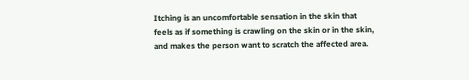Itching is an uncomfortable sensation in the skin that feels as if something is crawling on the skin or in the skin, and makes the person want to scratch the affected area.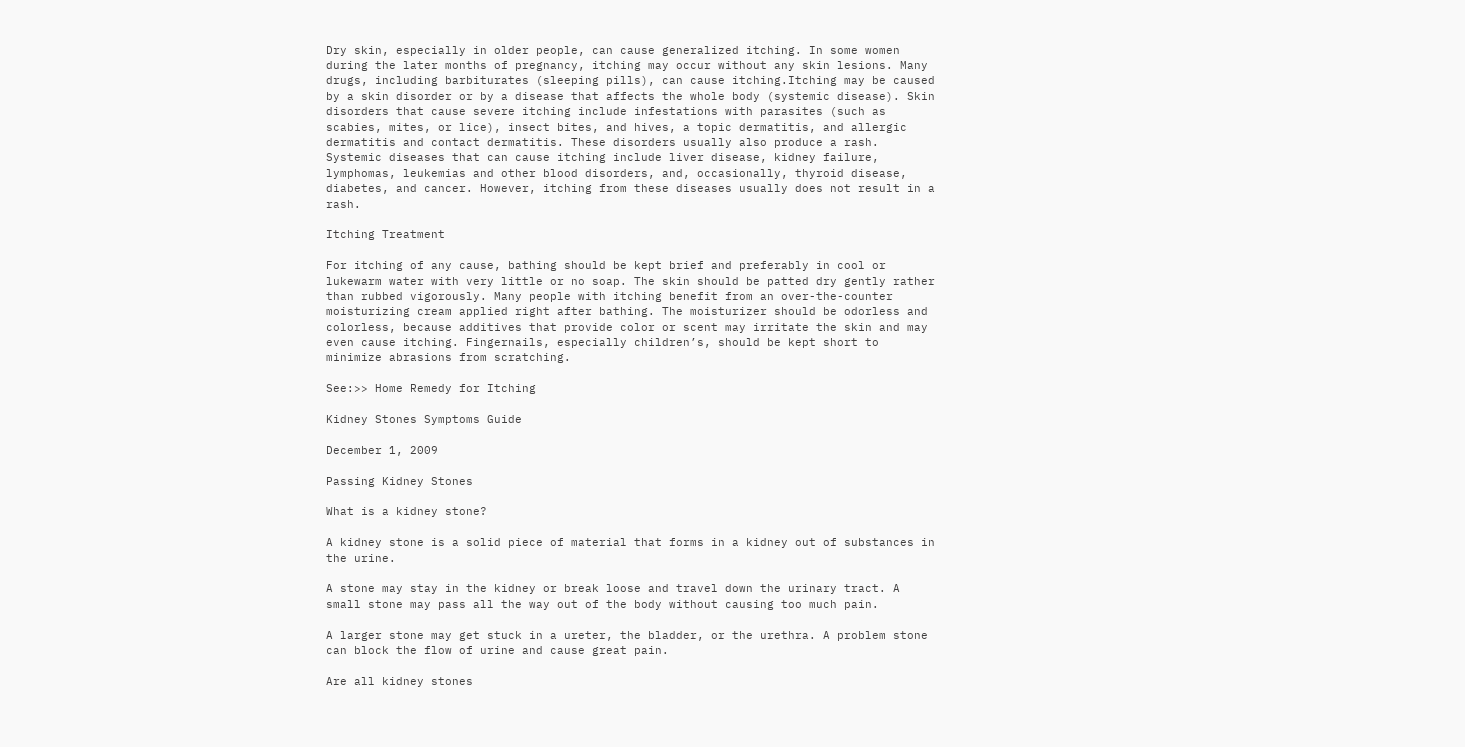Dry skin, especially in older people, can cause generalized itching. In some women during the later months of pregnancy, itching may occur without any skin lesions. Many drugs, including barbiturates (sleeping pills), can cause itching.Itching may be caused by a skin disorder or by a disease that affects the whole body (systemic disease). Skin disorders that cause severe itching include infestations with parasites (such as scabies, mites, or lice), insect bites, and hives, a topic dermatitis, and allergic dermatitis and contact dermatitis. These disorders usually also produce a rash. Systemic diseases that can cause itching include liver disease, kidney failure, lymphomas, leukemias and other blood disorders, and, occasionally, thyroid disease, diabetes, and cancer. However, itching from these diseases usually does not result in a rash.

Itching Treatment

For itching of any cause, bathing should be kept brief and preferably in cool or lukewarm water with very little or no soap. The skin should be patted dry gently rather than rubbed vigorously. Many people with itching benefit from an over-the-counter moisturizing cream applied right after bathing. The moisturizer should be odorless and colorless, because additives that provide color or scent may irritate the skin and may even cause itching. Fingernails, especially children’s, should be kept short to minimize abrasions from scratching.

See:>> Home Remedy for Itching

Kidney Stones Symptoms Guide

December 1, 2009

Passing Kidney Stones

What is a kidney stone?

A kidney stone is a solid piece of material that forms in a kidney out of substances in the urine.

A stone may stay in the kidney or break loose and travel down the urinary tract. A small stone may pass all the way out of the body without causing too much pain.

A larger stone may get stuck in a ureter, the bladder, or the urethra. A problem stone can block the flow of urine and cause great pain.

Are all kidney stones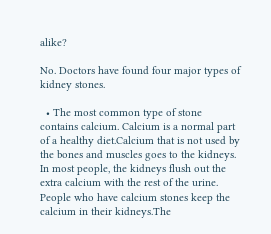alike?

No. Doctors have found four major types of kidney stones.

  • The most common type of stone contains calcium. Calcium is a normal part of a healthy diet.Calcium that is not used by the bones and muscles goes to the kidneys. In most people, the kidneys flush out the extra calcium with the rest of the urine. People who have calcium stones keep the calcium in their kidneys.The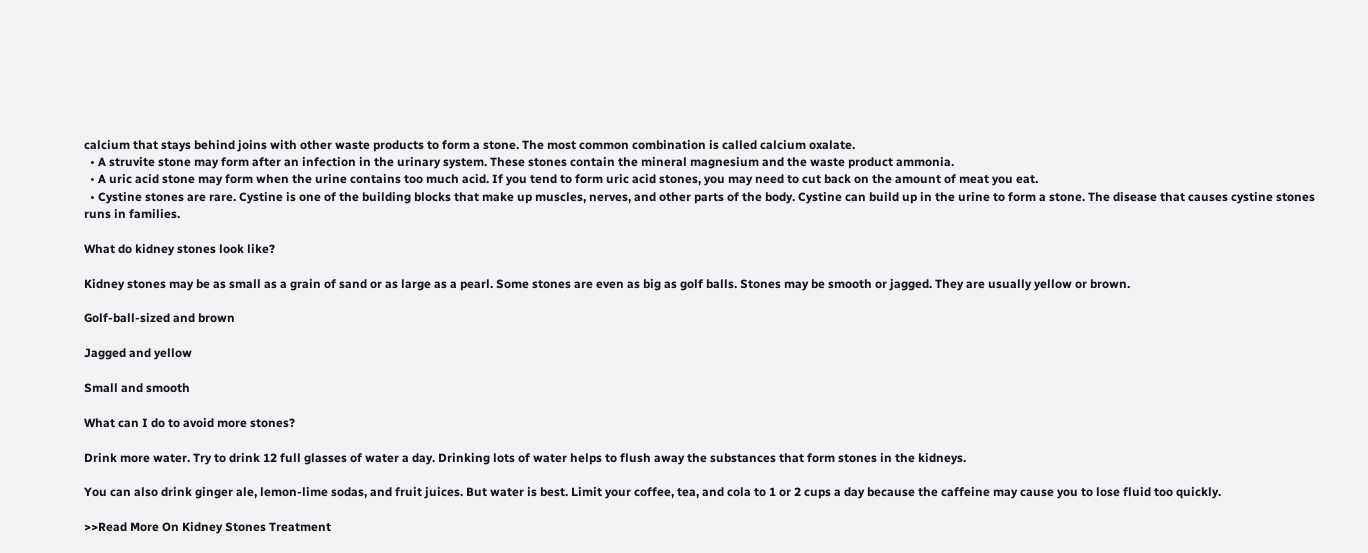calcium that stays behind joins with other waste products to form a stone. The most common combination is called calcium oxalate.
  • A struvite stone may form after an infection in the urinary system. These stones contain the mineral magnesium and the waste product ammonia.
  • A uric acid stone may form when the urine contains too much acid. If you tend to form uric acid stones, you may need to cut back on the amount of meat you eat.
  • Cystine stones are rare. Cystine is one of the building blocks that make up muscles, nerves, and other parts of the body. Cystine can build up in the urine to form a stone. The disease that causes cystine stones runs in families.

What do kidney stones look like?

Kidney stones may be as small as a grain of sand or as large as a pearl. Some stones are even as big as golf balls. Stones may be smooth or jagged. They are usually yellow or brown.

Golf-ball-sized and brown

Jagged and yellow

Small and smooth

What can I do to avoid more stones?

Drink more water. Try to drink 12 full glasses of water a day. Drinking lots of water helps to flush away the substances that form stones in the kidneys.

You can also drink ginger ale, lemon-lime sodas, and fruit juices. But water is best. Limit your coffee, tea, and cola to 1 or 2 cups a day because the caffeine may cause you to lose fluid too quickly.

>>Read More On Kidney Stones Treatment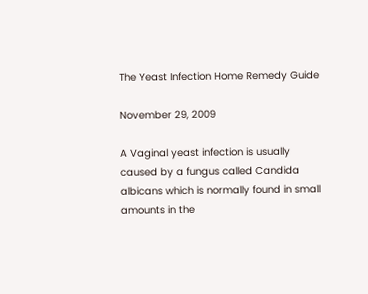The Yeast Infection Home Remedy Guide

November 29, 2009

A Vaginal yeast infection is usually caused by a fungus called Candida albicans which is normally found in small amounts in the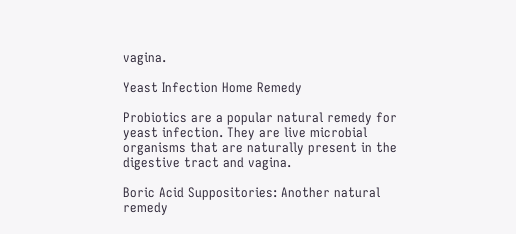vagina.

Yeast Infection Home Remedy

Probiotics are a popular natural remedy for yeast infection. They are live microbial organisms that are naturally present in the digestive tract and vagina.

Boric Acid Suppositories: Another natural remedy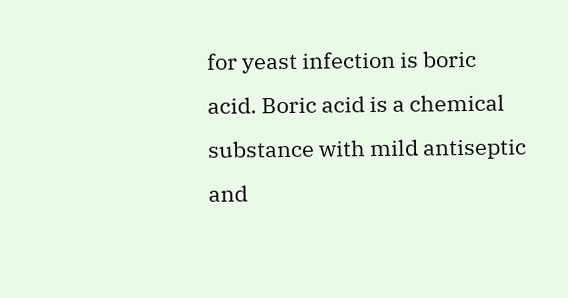for yeast infection is boric acid. Boric acid is a chemical substance with mild antiseptic and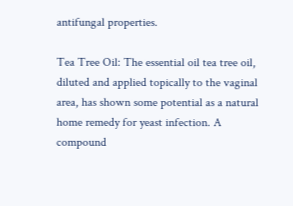antifungal properties.

Tea Tree Oil: The essential oil tea tree oil, diluted and applied topically to the vaginal area, has shown some potential as a natural home remedy for yeast infection. A compound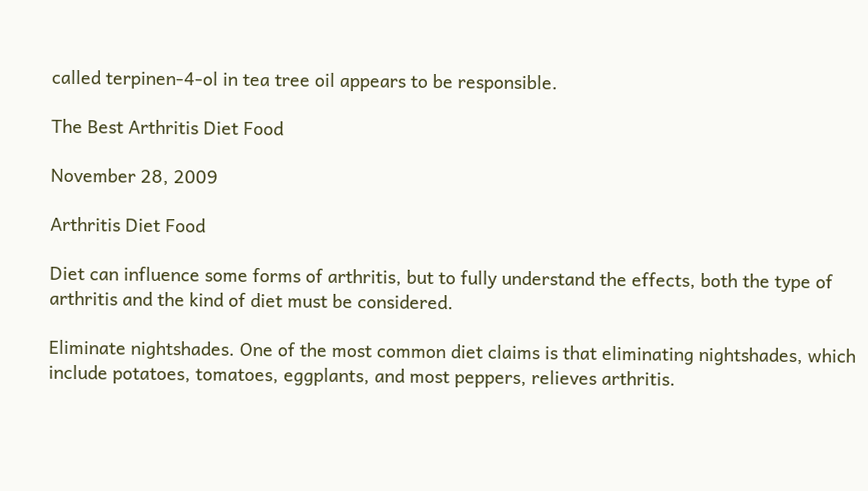called terpinen-4-ol in tea tree oil appears to be responsible.

The Best Arthritis Diet Food

November 28, 2009

Arthritis Diet Food

Diet can influence some forms of arthritis, but to fully understand the effects, both the type of arthritis and the kind of diet must be considered.

Eliminate nightshades. One of the most common diet claims is that eliminating nightshades, which include potatoes, tomatoes, eggplants, and most peppers, relieves arthritis.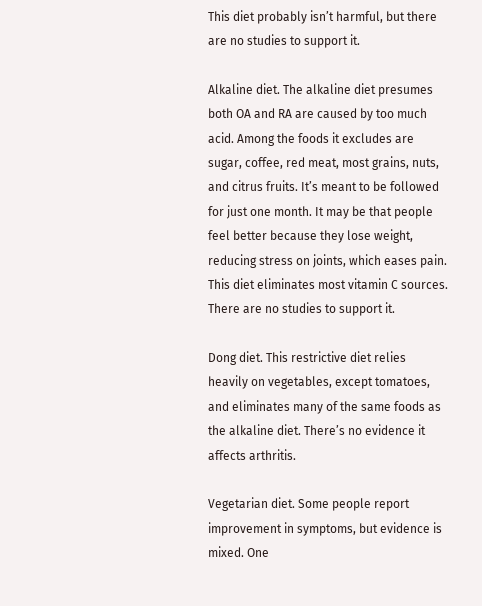This diet probably isn’t harmful, but there are no studies to support it.

Alkaline diet. The alkaline diet presumes both OA and RA are caused by too much acid. Among the foods it excludes are sugar, coffee, red meat, most grains, nuts, and citrus fruits. It’s meant to be followed for just one month. It may be that people feel better because they lose weight, reducing stress on joints, which eases pain. This diet eliminates most vitamin C sources. There are no studies to support it.

Dong diet. This restrictive diet relies heavily on vegetables, except tomatoes, and eliminates many of the same foods as the alkaline diet. There’s no evidence it affects arthritis.

Vegetarian diet. Some people report improvement in symptoms, but evidence is mixed. One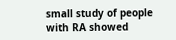small study of people with RA showed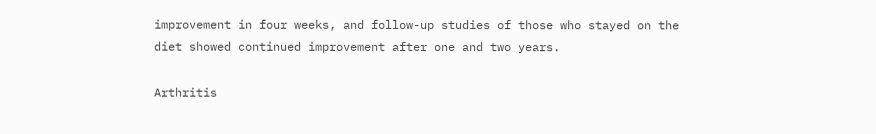improvement in four weeks, and follow-up studies of those who stayed on the diet showed continued improvement after one and two years.

Arthritis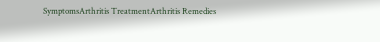SymptomsArthritis TreatmentArthritis Remedies